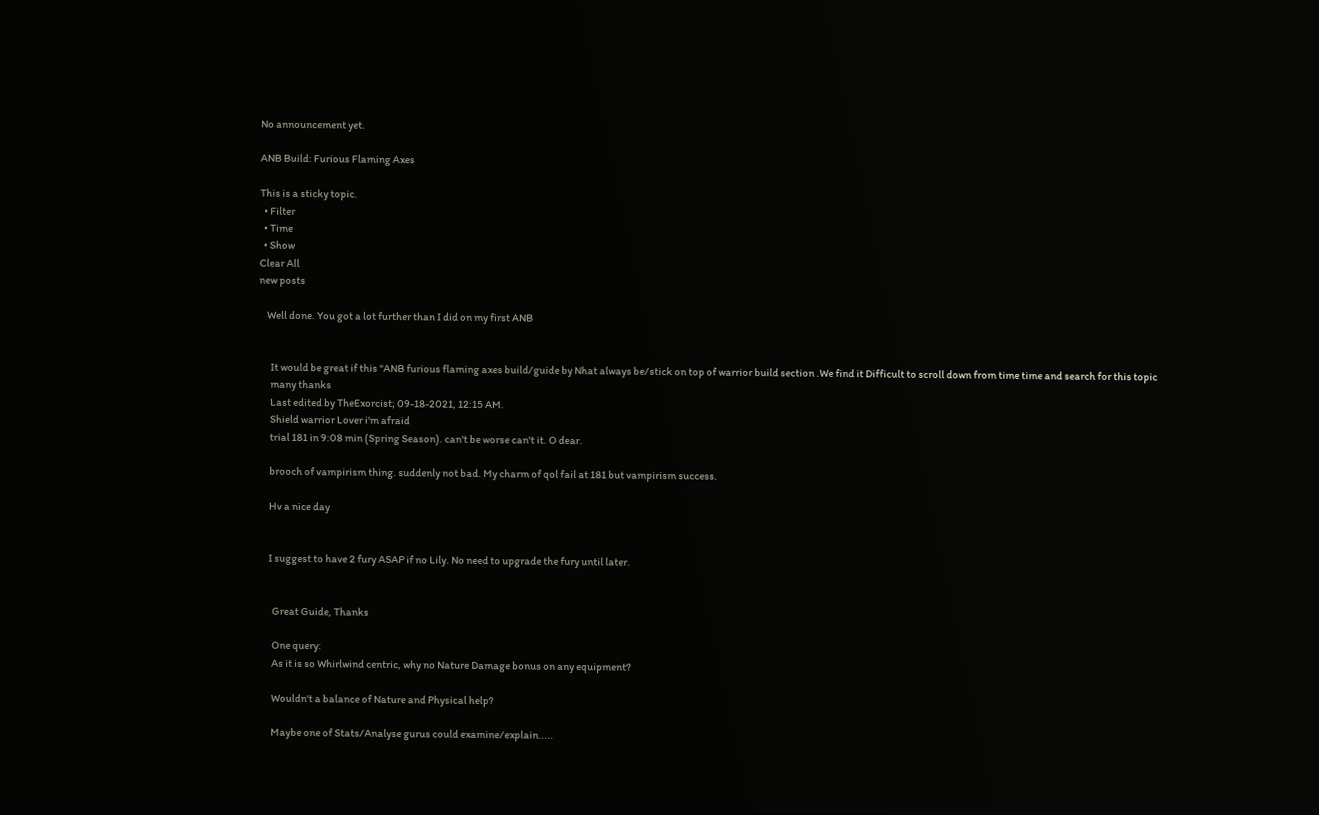No announcement yet.

ANB Build: Furious Flaming Axes

This is a sticky topic.
  • Filter
  • Time
  • Show
Clear All
new posts

    Well done. You got a lot further than I did on my first ANB


      It would be great if this "ANB furious flaming axes build/guide by Nhat always be/stick on top of warrior build section .We find it Difficult to scroll down from time time and search for this topic
      many thanks
      Last edited by TheExorcist; 09-18-2021, 12:15 AM.
      Shield warrior Lover i'm afraid
      trial 181 in 9:08 min (Spring Season). can't be worse can't it. O dear.

      brooch of vampirism thing. suddenly not bad. My charm of qol fail at 181 but vampirism success.

      Hv a nice day


      I suggest to have 2 fury ASAP if no Lily. No need to upgrade the fury until later.


        Great Guide, Thanks

        One query:
        As it is so Whirlwind centric, why no Nature Damage bonus on any equipment?

        Wouldn't a balance of Nature and Physical help?

        Maybe one of Stats/Analyse gurus could examine/explain.....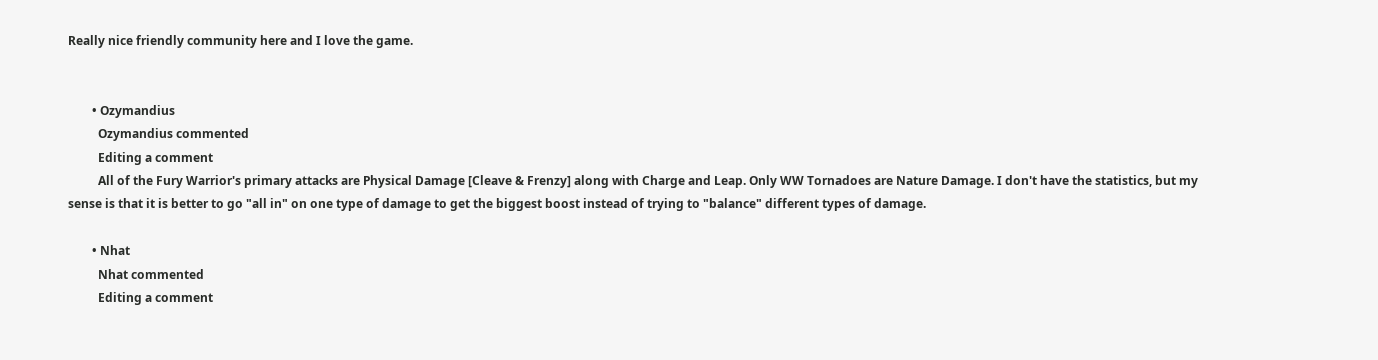Really nice friendly community here and I love the game.


        • Ozymandius
          Ozymandius commented
          Editing a comment
          All of the Fury Warrior's primary attacks are Physical Damage [Cleave & Frenzy] along with Charge and Leap. Only WW Tornadoes are Nature Damage. I don't have the statistics, but my sense is that it is better to go "all in" on one type of damage to get the biggest boost instead of trying to "balance" different types of damage.

        • Nhat
          Nhat commented
          Editing a comment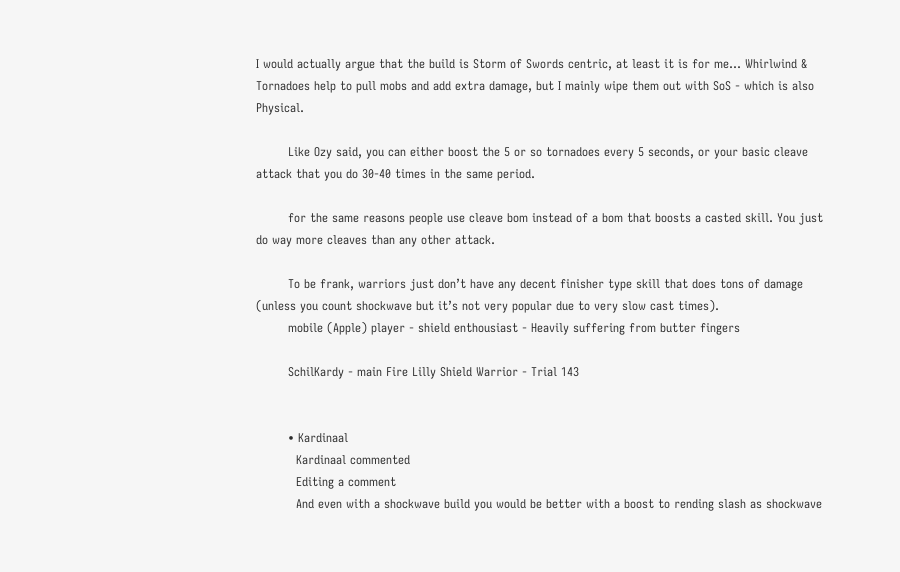I would actually argue that the build is Storm of Swords centric, at least it is for me... Whirlwind & Tornadoes help to pull mobs and add extra damage, but I mainly wipe them out with SoS - which is also Physical.

        Like Ozy said, you can either boost the 5 or so tornadoes every 5 seconds, or your basic cleave attack that you do 30-40 times in the same period.

        for the same reasons people use cleave bom instead of a bom that boosts a casted skill. You just do way more cleaves than any other attack.

        To be frank, warriors just don’t have any decent finisher type skill that does tons of damage (unless you count shockwave but it’s not very popular due to very slow cast times).
        mobile (Apple) player - shield enthousiast - Heavily suffering from butter fingers

        SchilKardy - main Fire Lilly Shield Warrior - Trial 143


        • Kardinaal
          Kardinaal commented
          Editing a comment
          And even with a shockwave build you would be better with a boost to rending slash as shockwave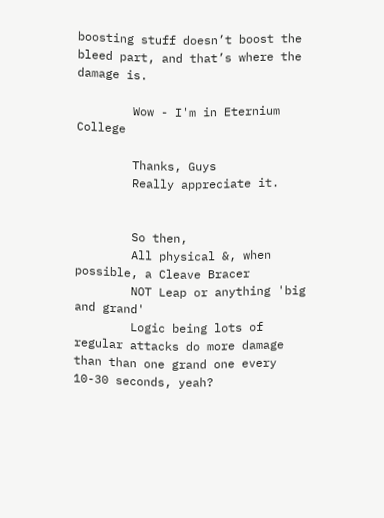boosting stuff doesn’t boost the bleed part, and that’s where the damage is.

        Wow - I'm in Eternium College

        Thanks, Guys
        Really appreciate it.


        So then,
        All physical &, when possible, a Cleave Bracer
        NOT Leap or anything 'big and grand'
        Logic being lots of regular attacks do more damage than than one grand one every 10-30 seconds, yeah?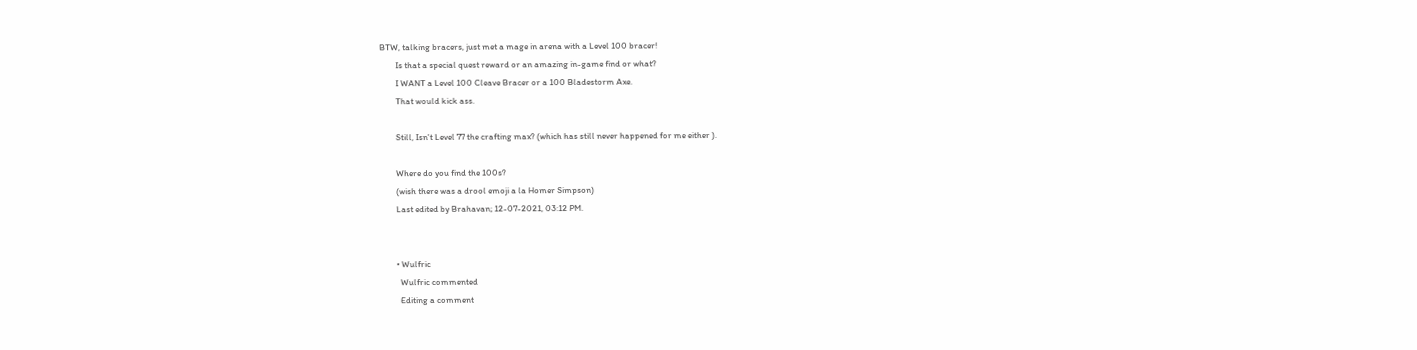BTW, talking bracers, just met a mage in arena with a Level 100 bracer!
        Is that a special quest reward or an amazing in-game find or what?
        I WANT a Level 100 Cleave Bracer or a 100 Bladestorm Axe.
        That would kick ass.

        Still, Isn't Level 77 the crafting max? (which has still never happened for me either ).

        Where do you find the 100s?
        (wish there was a drool emoji a la Homer Simpson)
        Last edited by Brahavan; 12-07-2021, 03:12 PM.


        • Wulfric
          Wulfric commented
          Editing a comment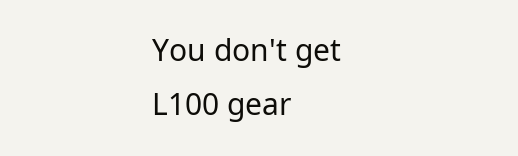You don't get L100 gear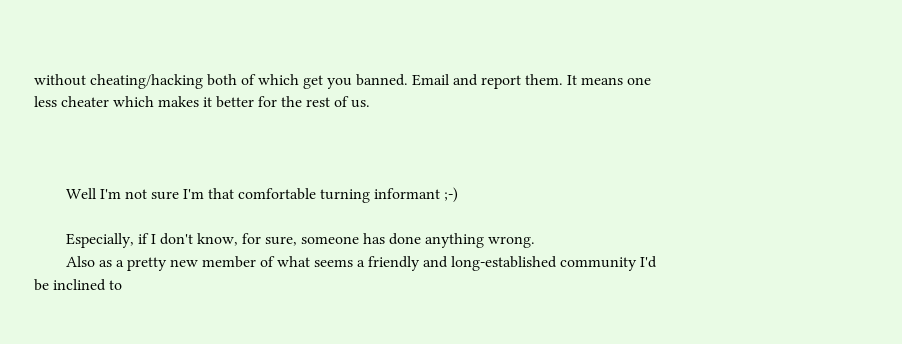without cheating/hacking both of which get you banned. Email and report them. It means one less cheater which makes it better for the rest of us.



        Well I'm not sure I'm that comfortable turning informant ;-)

        Especially, if I don't know, for sure, someone has done anything wrong.
        Also as a pretty new member of what seems a friendly and long-established community I'd be inclined to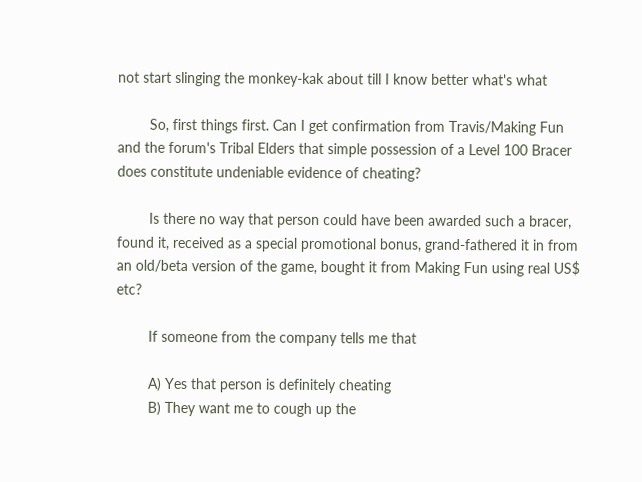not start slinging the monkey-kak about till I know better what's what

        So, first things first. Can I get confirmation from Travis/Making Fun and the forum's Tribal Elders that simple possession of a Level 100 Bracer does constitute undeniable evidence of cheating?

        Is there no way that person could have been awarded such a bracer, found it, received as a special promotional bonus, grand-fathered it in from an old/beta version of the game, bought it from Making Fun using real US$ etc?

        If someone from the company tells me that

        A) Yes that person is definitely cheating
        B) They want me to cough up the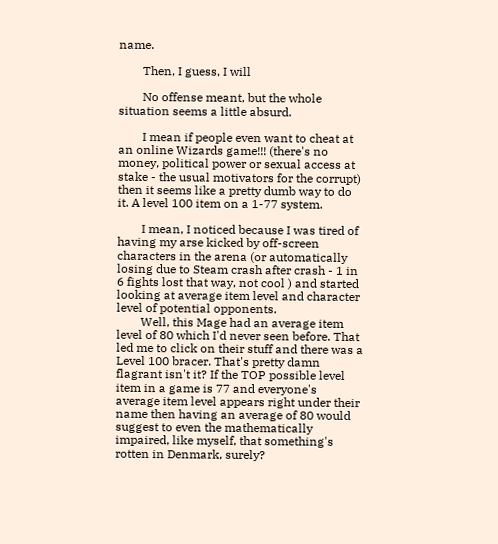name.

        Then, I guess, I will

        No offense meant, but the whole situation seems a little absurd.

        I mean if people even want to cheat at an online Wizards game!!! (there's no money, political power or sexual access at stake - the usual motivators for the corrupt) then it seems like a pretty dumb way to do it. A level 100 item on a 1-77 system.

        I mean, I noticed because I was tired of having my arse kicked by off-screen characters in the arena (or automatically losing due to Steam crash after crash - 1 in 6 fights lost that way, not cool ) and started looking at average item level and character level of potential opponents.
        Well, this Mage had an average item level of 80 which I'd never seen before. That led me to click on their stuff and there was a Level 100 bracer. That's pretty damn flagrant isn't it? If the TOP possible level item in a game is 77 and everyone's average item level appears right under their name then having an average of 80 would suggest to even the mathematically impaired, like myself, that something's rotten in Denmark, surely?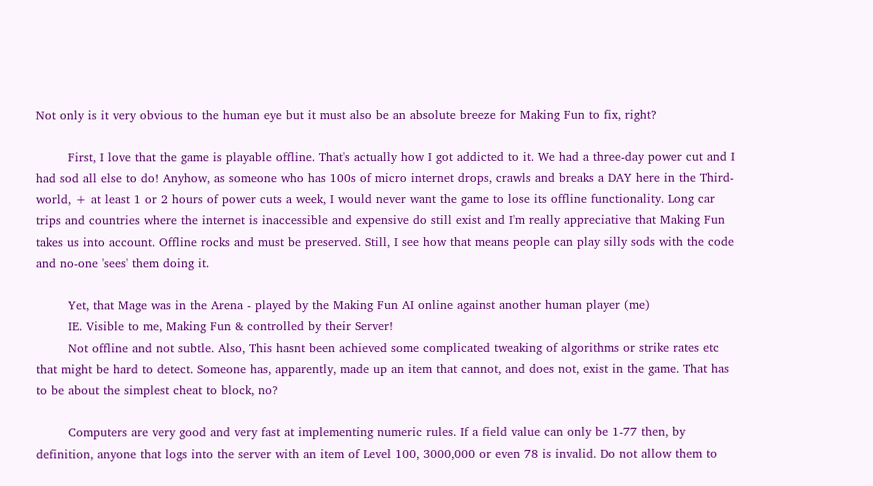Not only is it very obvious to the human eye but it must also be an absolute breeze for Making Fun to fix, right?

        First, I love that the game is playable offline. That's actually how I got addicted to it. We had a three-day power cut and I had sod all else to do! Anyhow, as someone who has 100s of micro internet drops, crawls and breaks a DAY here in the Third-world, + at least 1 or 2 hours of power cuts a week, I would never want the game to lose its offline functionality. Long car trips and countries where the internet is inaccessible and expensive do still exist and I'm really appreciative that Making Fun takes us into account. Offline rocks and must be preserved. Still, I see how that means people can play silly sods with the code and no-one 'sees' them doing it.

        Yet, that Mage was in the Arena - played by the Making Fun AI online against another human player (me)
        IE. Visible to me, Making Fun & controlled by their Server!
        Not offline and not subtle. Also, This hasnt been achieved some complicated tweaking of algorithms or strike rates etc that might be hard to detect. Someone has, apparently, made up an item that cannot, and does not, exist in the game. That has to be about the simplest cheat to block, no?

        Computers are very good and very fast at implementing numeric rules. If a field value can only be 1-77 then, by definition, anyone that logs into the server with an item of Level 100, 3000,000 or even 78 is invalid. Do not allow them to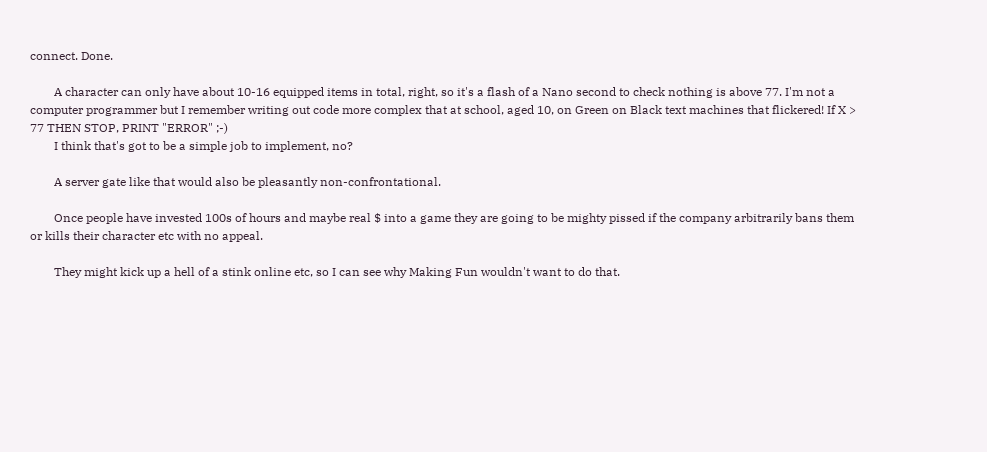connect. Done.

        A character can only have about 10-16 equipped items in total, right, so it's a flash of a Nano second to check nothing is above 77. I'm not a computer programmer but I remember writing out code more complex that at school, aged 10, on Green on Black text machines that flickered! If X > 77 THEN STOP, PRINT "ERROR" ;-)
        I think that's got to be a simple job to implement, no?

        A server gate like that would also be pleasantly non-confrontational.

        Once people have invested 100s of hours and maybe real $ into a game they are going to be mighty pissed if the company arbitrarily bans them or kills their character etc with no appeal.

        They might kick up a hell of a stink online etc, so I can see why Making Fun wouldn't want to do that.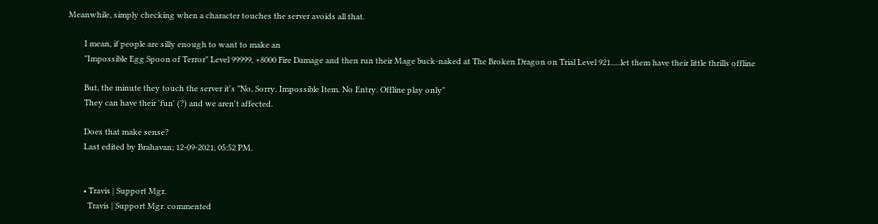Meanwhile, simply checking when a character touches the server avoids all that.

        I mean, if people are silly enough to want to make an
        "Impossible Egg Spoon of Terror" Level 99999, +8000 Fire Damage and then run their Mage buck-naked at The Broken Dragon on Trial Level 921.....let them have their little thrills offline

        But, the minute they touch the server it's "No, Sorry. Impossible Item. No Entry. Offline play only"
        They can have their 'fun' (?) and we aren't affected.

        Does that make sense?
        Last edited by Brahavan; 12-09-2021, 05:52 PM.


        • Travis | Support Mgr.
          Travis | Support Mgr. commented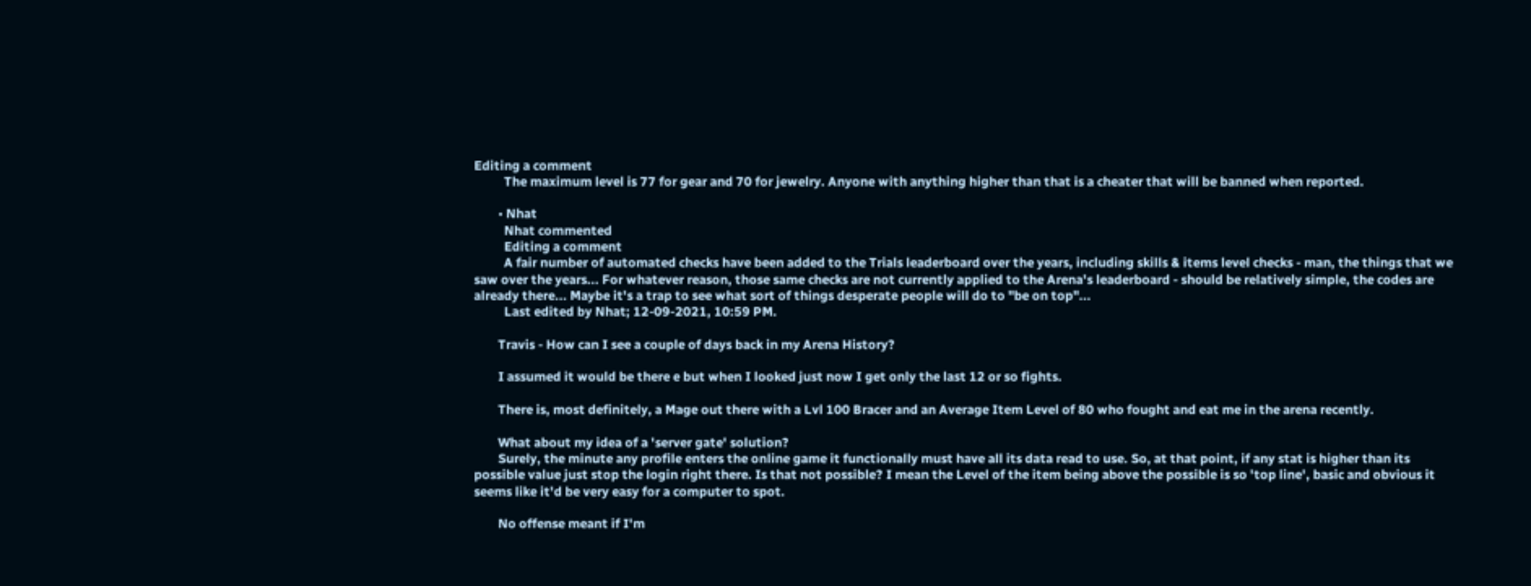Editing a comment
          The maximum level is 77 for gear and 70 for jewelry. Anyone with anything higher than that is a cheater that will be banned when reported.

        • Nhat
          Nhat commented
          Editing a comment
          A fair number of automated checks have been added to the Trials leaderboard over the years, including skills & items level checks - man, the things that we saw over the years... For whatever reason, those same checks are not currently applied to the Arena's leaderboard - should be relatively simple, the codes are already there... Maybe it's a trap to see what sort of things desperate people will do to "be on top"...
          Last edited by Nhat; 12-09-2021, 10:59 PM.

        Travis - How can I see a couple of days back in my Arena History?

        I assumed it would be there e but when I looked just now I get only the last 12 or so fights.

        There is, most definitely, a Mage out there with a Lvl 100 Bracer and an Average Item Level of 80 who fought and eat me in the arena recently.

        What about my idea of a 'server gate' solution?
        Surely, the minute any profile enters the online game it functionally must have all its data read to use. So, at that point, if any stat is higher than its possible value just stop the login right there. Is that not possible? I mean the Level of the item being above the possible is so 'top line', basic and obvious it seems like it'd be very easy for a computer to spot.

        No offense meant if I'm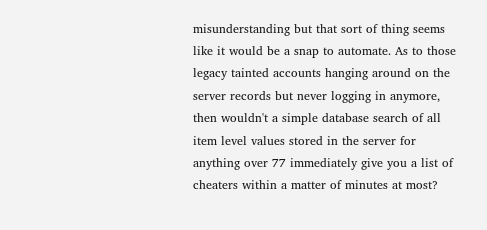misunderstanding but that sort of thing seems like it would be a snap to automate. As to those legacy tainted accounts hanging around on the server records but never logging in anymore, then wouldn't a simple database search of all item level values stored in the server for anything over 77 immediately give you a list of cheaters within a matter of minutes at most?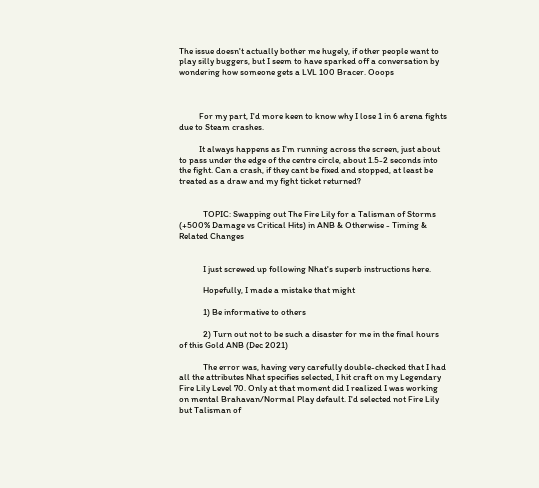The issue doesn't actually bother me hugely, if other people want to play silly buggers, but I seem to have sparked off a conversation by wondering how someone gets a LVL 100 Bracer. Ooops



          For my part, I'd more keen to know why I lose 1 in 6 arena fights due to Steam crashes.

          It always happens as I'm running across the screen, just about to pass under the edge of the centre circle, about 1.5-2 seconds into the fight. Can a crash, if they cant be fixed and stopped, at least be treated as a draw and my fight ticket returned?


            TOPIC: Swapping out The Fire Lily for a Talisman of Storms (+500% Damage vs Critical Hits) in ANB & Otherwise - Timing & Related Changes


            I just screwed up following Nhat's superb instructions here.

            Hopefully, I made a mistake that might

            1) Be informative to others

            2) Turn out not to be such a disaster for me in the final hours of this Gold ANB (Dec 2021)

            The error was, having very carefully double-checked that I had all the attributes Nhat specifies selected, I hit craft on my Legendary Fire Lily Level 70. Only at that moment did I realized I was working on mental Brahavan/Normal Play default. I'd selected not Fire Lily but Talisman of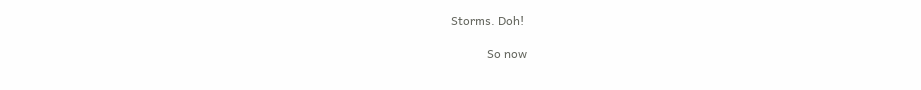Storms. Doh!

            So now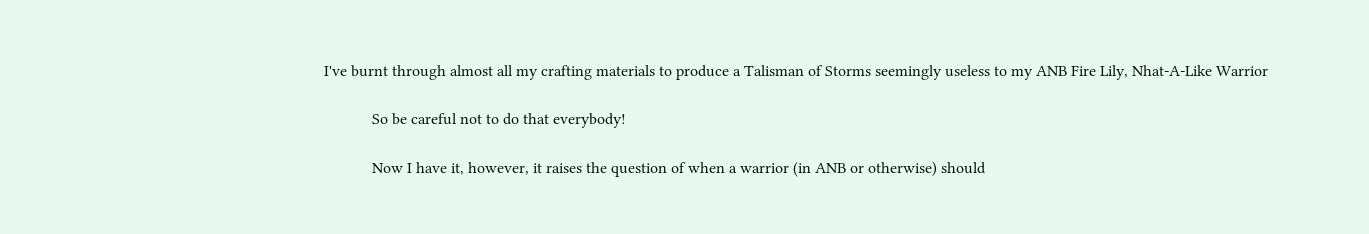I've burnt through almost all my crafting materials to produce a Talisman of Storms seemingly useless to my ANB Fire Lily, Nhat-A-Like Warrior

            So be careful not to do that everybody!

            Now I have it, however, it raises the question of when a warrior (in ANB or otherwise) should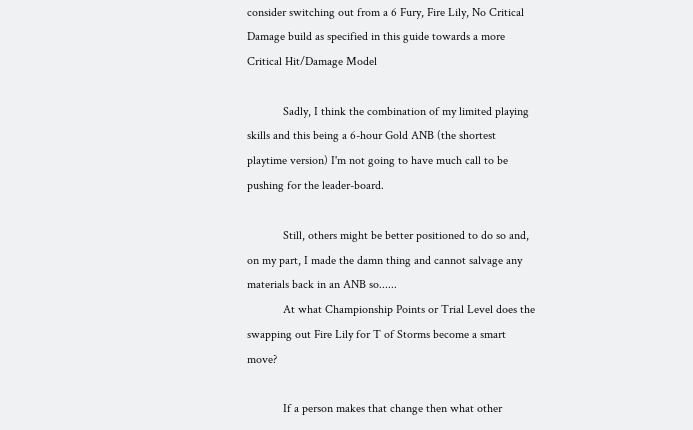consider switching out from a 6 Fury, Fire Lily, No Critical Damage build as specified in this guide towards a more Critical Hit/Damage Model

            Sadly, I think the combination of my limited playing skills and this being a 6-hour Gold ANB (the shortest playtime version) I'm not going to have much call to be pushing for the leader-board.

            Still, others might be better positioned to do so and, on my part, I made the damn thing and cannot salvage any materials back in an ANB so......
            At what Championship Points or Trial Level does the swapping out Fire Lily for T of Storms become a smart move?

            If a person makes that change then what other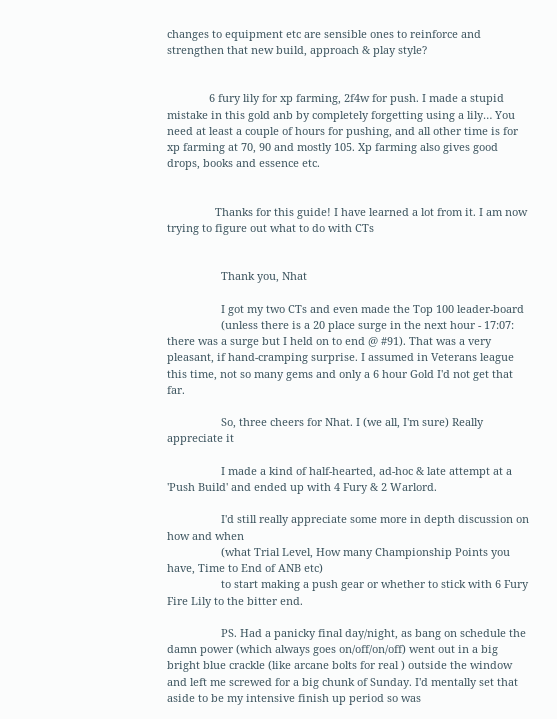changes to equipment etc are sensible ones to reinforce and strengthen that new build, approach & play style?


              6 fury lily for xp farming, 2f4w for push. I made a stupid mistake in this gold anb by completely forgetting using a lily… You need at least a couple of hours for pushing, and all other time is for xp farming at 70, 90 and mostly 105. Xp farming also gives good drops, books and essence etc.


                Thanks for this guide! I have learned a lot from it. I am now trying to figure out what to do with CTs


                  Thank you, Nhat

                  I got my two CTs and even made the Top 100 leader-board
                  (unless there is a 20 place surge in the next hour - 17:07: there was a surge but I held on to end @ #91). That was a very pleasant, if hand-cramping surprise. I assumed in Veterans league this time, not so many gems and only a 6 hour Gold I'd not get that far.

                  So, three cheers for Nhat. I (we all, I'm sure) Really appreciate it

                  I made a kind of half-hearted, ad-hoc & late attempt at a 'Push Build' and ended up with 4 Fury & 2 Warlord.

                  I'd still really appreciate some more in depth discussion on how and when
                  (what Trial Level, How many Championship Points you have, Time to End of ANB etc)
                  to start making a push gear or whether to stick with 6 Fury Fire Lily to the bitter end.

                  PS. Had a panicky final day/night, as bang on schedule the damn power (which always goes on/off/on/off) went out in a big bright blue crackle (like arcane bolts for real ) outside the window and left me screwed for a big chunk of Sunday. I'd mentally set that aside to be my intensive finish up period so was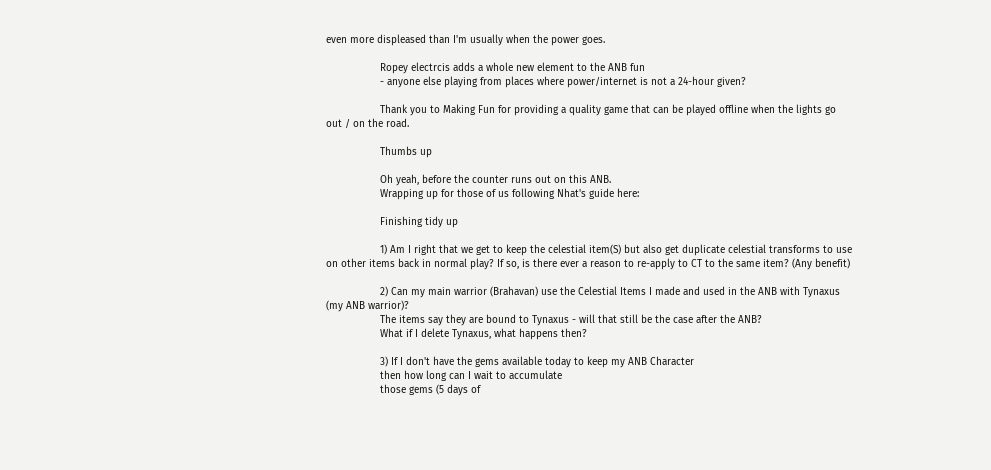even more displeased than I'm usually when the power goes.

                  Ropey electrcis adds a whole new element to the ANB fun
                  - anyone else playing from places where power/internet is not a 24-hour given?

                  Thank you to Making Fun for providing a quality game that can be played offline when the lights go out / on the road.

                  Thumbs up

                  Oh yeah, before the counter runs out on this ANB.
                  Wrapping up for those of us following Nhat's guide here:

                  Finishing tidy up

                  1) Am I right that we get to keep the celestial item(S) but also get duplicate celestial transforms to use on other items back in normal play? If so, is there ever a reason to re-apply to CT to the same item? (Any benefit)

                  2) Can my main warrior (Brahavan) use the Celestial Items I made and used in the ANB with Tynaxus (my ANB warrior)?
                  The items say they are bound to Tynaxus - will that still be the case after the ANB?
                  What if I delete Tynaxus, what happens then?

                  3) If I don't have the gems available today to keep my ANB Character
                  then how long can I wait to accumulate
                  those gems (5 days of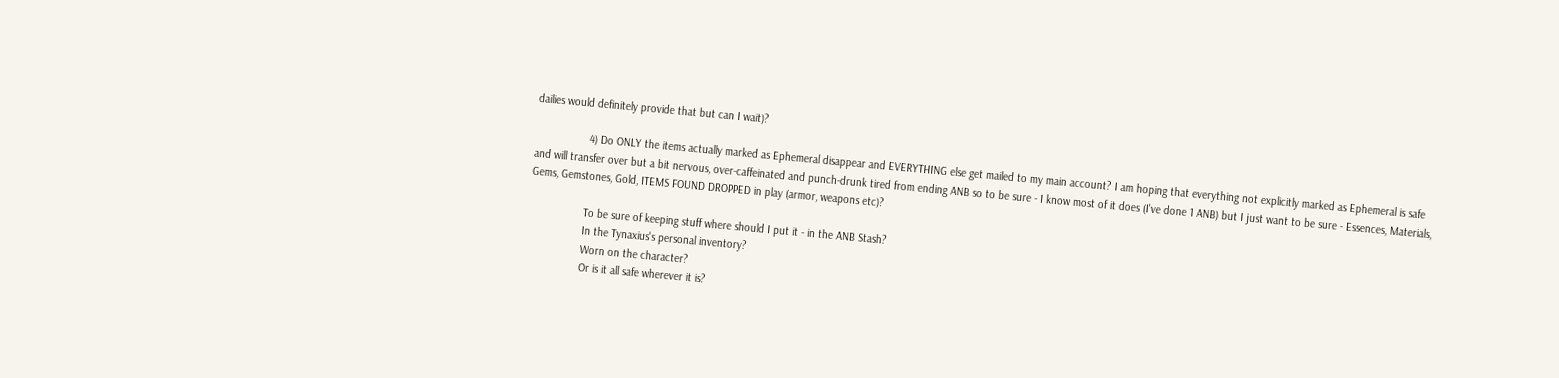dailies would definitely provide that but can I wait)?

                  4) Do ONLY the items actually marked as Ephemeral disappear and EVERYTHING else get mailed to my main account? I am hoping that everything not explicitly marked as Ephemeral is safe and will transfer over but a bit nervous, over-caffeinated and punch-drunk tired from ending ANB so to be sure - I know most of it does (I've done 1 ANB) but I just want to be sure - Essences, Materials, Gems, Gemstones, Gold, ITEMS FOUND DROPPED in play (armor, weapons etc)?

                  To be sure of keeping stuff where should I put it - in the ANB Stash?
                  In the Tynaxius's personal inventory?
                  Worn on the character?
                  Or is it all safe wherever it is?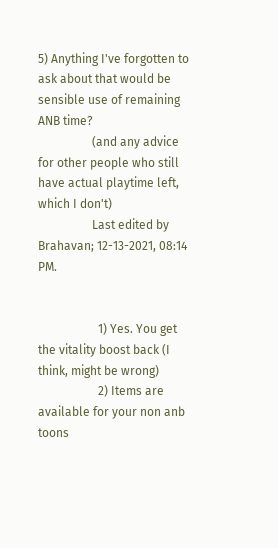5) Anything I've forgotten to ask about that would be sensible use of remaining ANB time?
                  (and any advice for other people who still have actual playtime left, which I don't)
                  Last edited by Brahavan; 12-13-2021, 08:14 PM.


                    1) Yes. You get the vitality boost back (I think, might be wrong)
                    2) Items are available for your non anb toons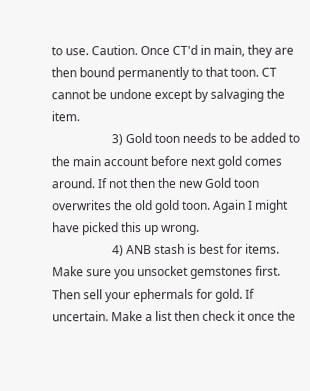to use. Caution. Once CT'd in main, they are then bound permanently to that toon. CT cannot be undone except by salvaging the item.
                    3) Gold toon needs to be added to the main account before next gold comes around. If not then the new Gold toon overwrites the old gold toon. Again I might have picked this up wrong.
                    4) ANB stash is best for items. Make sure you unsocket gemstones first. Then sell your ephermals for gold. If uncertain. Make a list then check it once the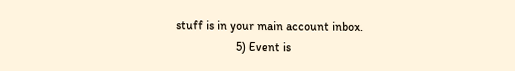stuff is in your main account inbox.
                    5) Event is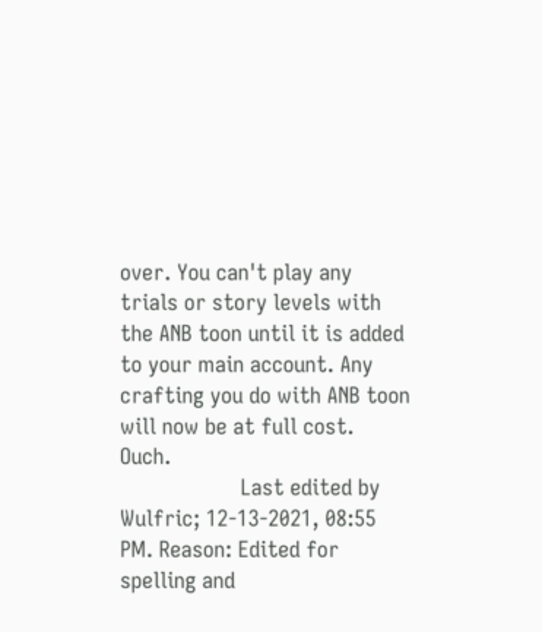over. You can't play any trials or story levels with the ANB toon until it is added to your main account. Any crafting you do with ANB toon will now be at full cost. Ouch.
                    Last edited by Wulfric; 12-13-2021, 08:55 PM. Reason: Edited for spelling and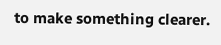to make something clearer.